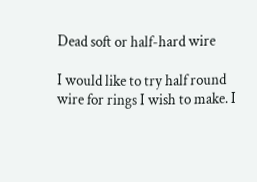Dead soft or half-hard wire

I would like to try half round wire for rings I wish to make. I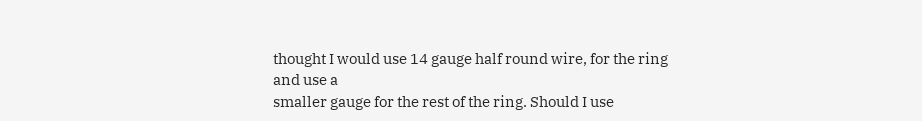thought I would use 14 gauge half round wire, for the ring and use a
smaller gauge for the rest of the ring. Should I use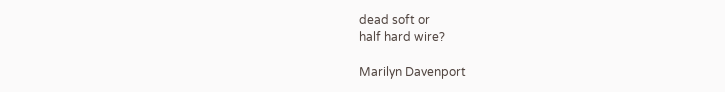dead soft or
half hard wire?

Marilyn Davenport